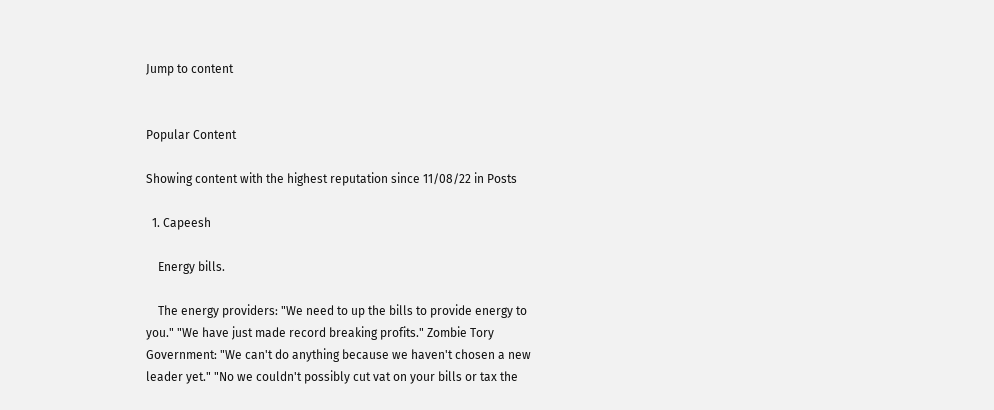Jump to content


Popular Content

Showing content with the highest reputation since 11/08/22 in Posts

  1. Capeesh

    Energy bills.

    The energy providers: "We need to up the bills to provide energy to you." "We have just made record breaking profits." Zombie Tory Government: "We can't do anything because we haven't chosen a new leader yet." "No we couldn't possibly cut vat on your bills or tax the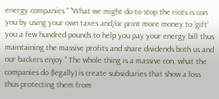energy companies." "What we might do to stop the riots is con you by using your own taxes and/or print more money to 'gift' you a few hundred pounds to help you pay your energy bill thus maintaining the massive profits and share dividends both us and our backers enjoy." The whole thing is a massive con, what the companies do (legally) is create subsidiaries that show a loss thus protecting them from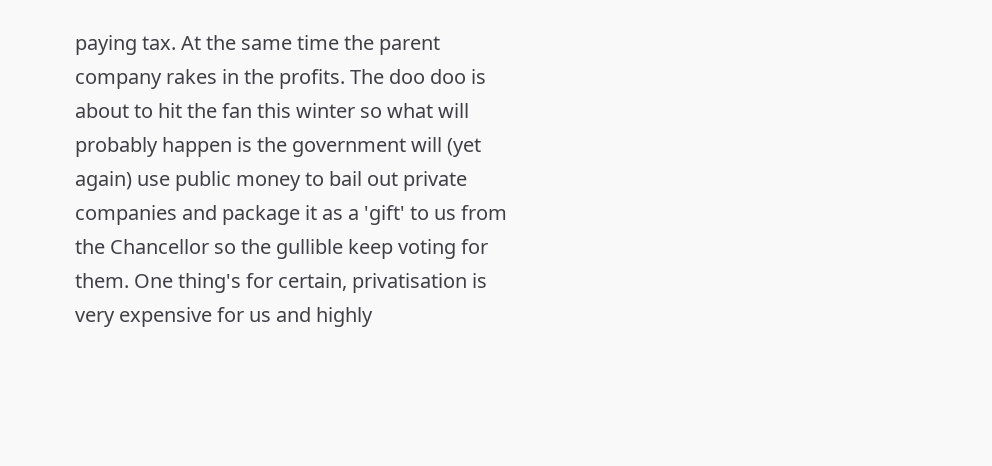paying tax. At the same time the parent company rakes in the profits. The doo doo is about to hit the fan this winter so what will probably happen is the government will (yet again) use public money to bail out private companies and package it as a 'gift' to us from the Chancellor so the gullible keep voting for them. One thing's for certain, privatisation is very expensive for us and highly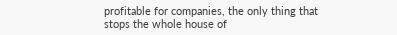profitable for companies, the only thing that stops the whole house of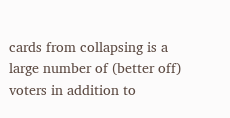cards from collapsing is a large number of (better off) voters in addition to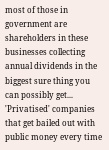most of those in government are shareholders in these businesses collecting annual dividends in the biggest sure thing you can possibly get... 'Privatised' companies that get bailed out with public money every time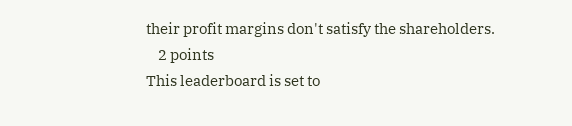their profit margins don't satisfy the shareholders.
    2 points
This leaderboard is set to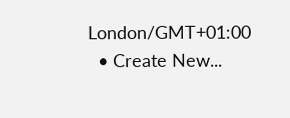London/GMT+01:00
  • Create New...